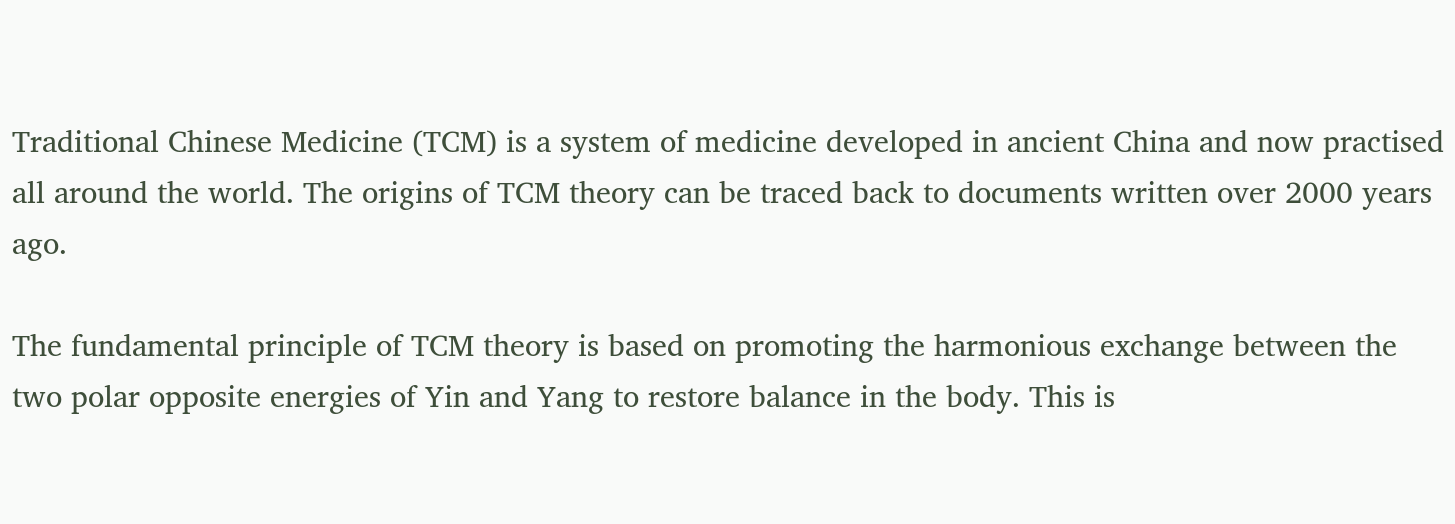Traditional Chinese Medicine (TCM) is a system of medicine developed in ancient China and now practised all around the world. The origins of TCM theory can be traced back to documents written over 2000 years ago.

The fundamental principle of TCM theory is based on promoting the harmonious exchange between the two polar opposite energies of Yin and Yang to restore balance in the body. This is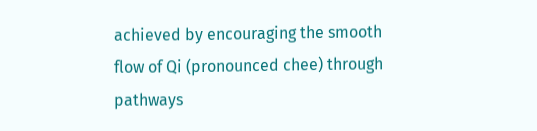achieved by encouraging the smooth flow of Qi (pronounced chee) through pathways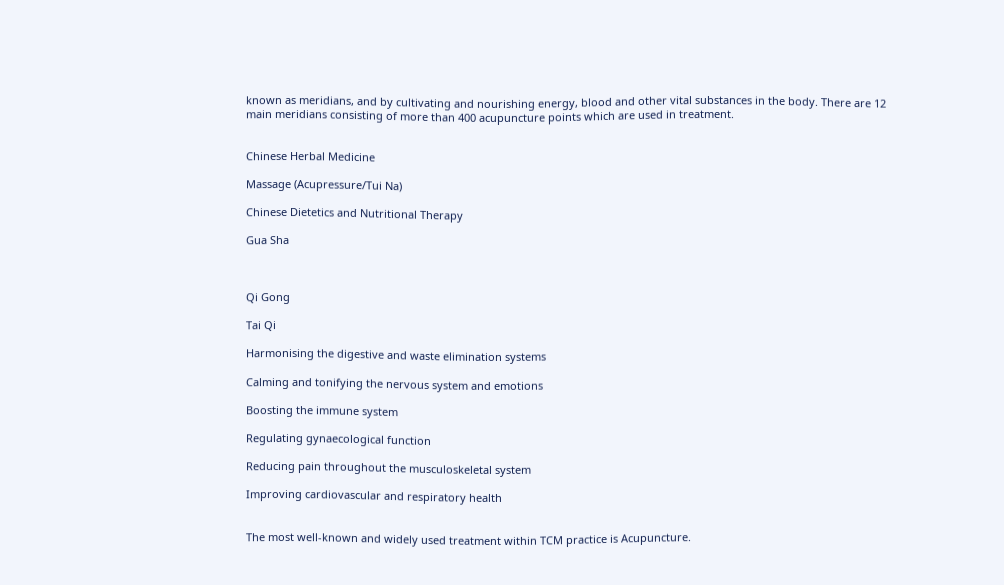known as meridians, and by cultivating and nourishing energy, blood and other vital substances in the body. There are 12 main meridians consisting of more than 400 acupuncture points which are used in treatment.


Chinese Herbal Medicine

Massage (Acupressure/Tui Na)

Chinese Dietetics and Nutritional Therapy

Gua Sha



Qi Gong

Tai Qi

Harmonising the digestive and waste elimination systems

Calming and tonifying the nervous system and emotions

Boosting the immune system

Regulating gynaecological function

Reducing pain throughout the musculoskeletal system

Improving cardiovascular and respiratory health


The most well-known and widely used treatment within TCM practice is Acupuncture.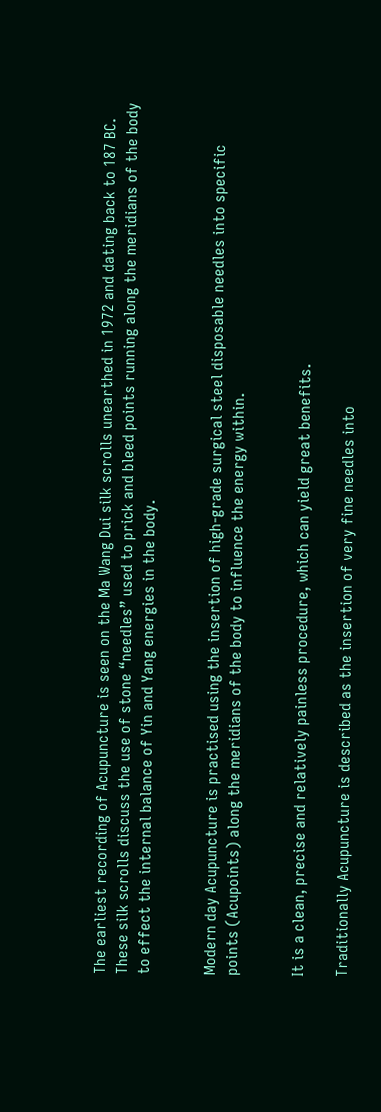The earliest recording of Acupuncture is seen on the Ma Wang Dui silk scrolls unearthed in 1972 and dating back to 187 BC. These silk scrolls discuss the use of stone “needles” used to prick and bleed points running along the meridians of the body to effect the internal balance of Yin and Yang energies in the body.


Modern day Acupuncture is practised using the insertion of high-grade surgical steel disposable needles into specific points (Acupoints) along the meridians of the body to influence the energy within.


It is a clean, precise and relatively painless procedure, which can yield great benefits.

Traditionally Acupuncture is described as the insertion of very fine needles into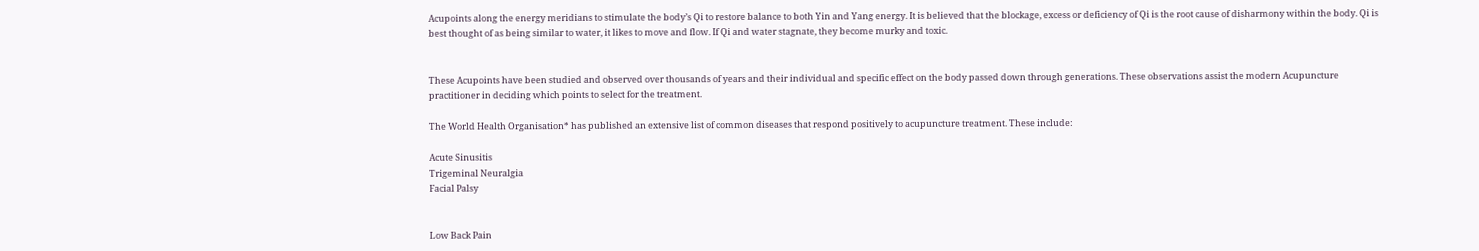Acupoints along the energy meridians to stimulate the body’s Qi to restore balance to both Yin and Yang energy. It is believed that the blockage, excess or deficiency of Qi is the root cause of disharmony within the body. Qi is best thought of as being similar to water, it likes to move and flow. If Qi and water stagnate, they become murky and toxic.


These Acupoints have been studied and observed over thousands of years and their individual and specific effect on the body passed down through generations. These observations assist the modern Acupuncture practitioner in deciding which points to select for the treatment.

The World Health Organisation* has published an extensive list of common diseases that respond positively to acupuncture treatment. These include:

Acute Sinusitis
Trigeminal Neuralgia
Facial Palsy


Low Back Pain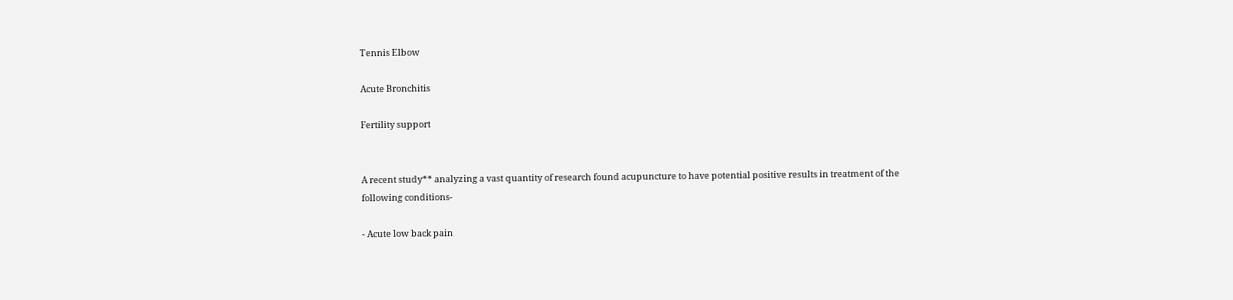Tennis Elbow

Acute Bronchitis

Fertility support


A recent study** analyzing a vast quantity of research found acupuncture to have potential positive results in treatment of the following conditions-

- Acute low back pain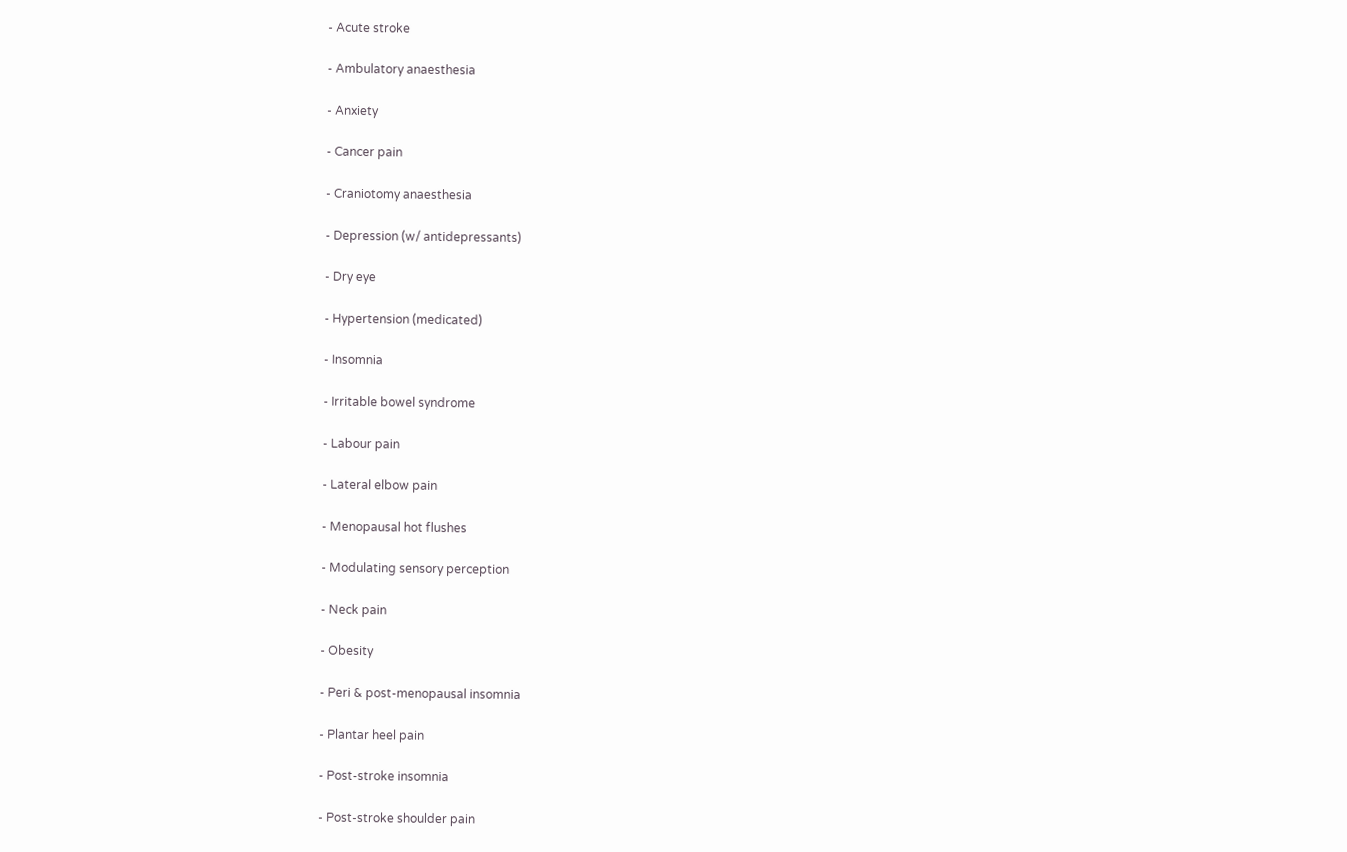- Acute stroke

- Ambulatory anaesthesia

- Anxiety

- Cancer pain

- Craniotomy anaesthesia

- Depression (w/ antidepressants)

- Dry eye

- Hypertension (medicated)

- Insomnia

- Irritable bowel syndrome

- Labour pain

- Lateral elbow pain

- Menopausal hot flushes

- Modulating sensory perception

- Neck pain

- Obesity

- Peri & post-menopausal insomnia

- Plantar heel pain

- Post-stroke insomnia

- Post-stroke shoulder pain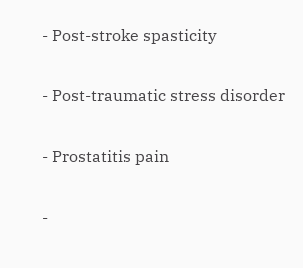- Post-stroke spasticity

- Post-traumatic stress disorder

- Prostatitis pain

-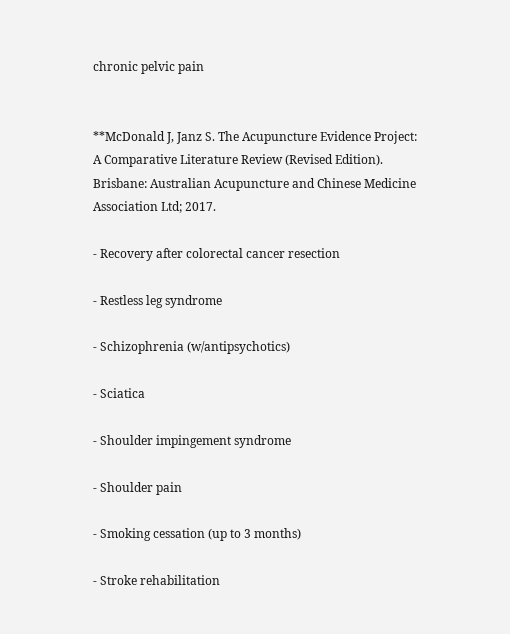chronic pelvic pain


**McDonald J, Janz S. The Acupuncture Evidence Project: A Comparative Literature Review (Revised Edition). Brisbane: Australian Acupuncture and Chinese Medicine Association Ltd; 2017.

- Recovery after colorectal cancer resection

- Restless leg syndrome

- Schizophrenia (w/antipsychotics)

- Sciatica

- Shoulder impingement syndrome

- Shoulder pain

- Smoking cessation (up to 3 months)

- Stroke rehabilitation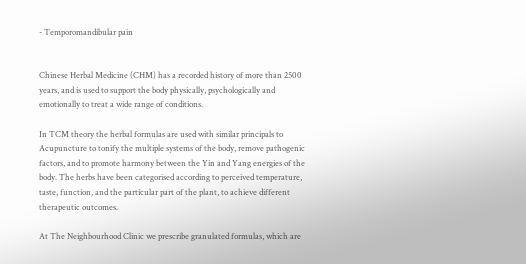- Temporomandibular pain


Chinese Herbal Medicine (CHM) has a recorded history of more than 2500 years, and is used to support the body physically, psychologically and emotionally to treat a wide range of conditions.

In TCM theory the herbal formulas are used with similar principals to Acupuncture to tonify the multiple systems of the body, remove pathogenic factors, and to promote harmony between the Yin and Yang energies of the body. The herbs have been categorised according to perceived temperature, taste, function, and the particular part of the plant, to achieve different therapeutic outcomes.

At The Neighbourhood Clinic we prescribe granulated formulas, which are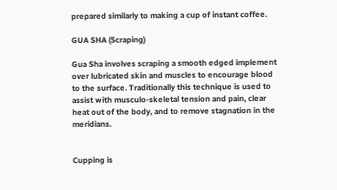prepared similarly to making a cup of instant coffee.

GUA SHA (Scraping)

Gua Sha involves scraping a smooth edged implement over lubricated skin and muscles to encourage blood to the surface. Traditionally this technique is used to assist with musculo-skeletal tension and pain, clear heat out of the body, and to remove stagnation in the meridians.


Cupping is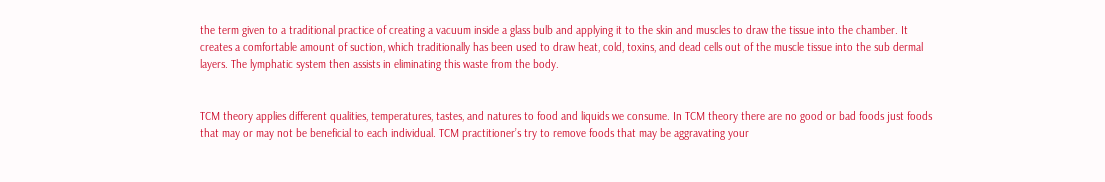the term given to a traditional practice of creating a vacuum inside a glass bulb and applying it to the skin and muscles to draw the tissue into the chamber. It creates a comfortable amount of suction, which traditionally has been used to draw heat, cold, toxins, and dead cells out of the muscle tissue into the sub dermal layers. The lymphatic system then assists in eliminating this waste from the body.


TCM theory applies different qualities, temperatures, tastes, and natures to food and liquids we consume. In TCM theory there are no good or bad foods just foods that may or may not be beneficial to each individual. TCM practitioner’s try to remove foods that may be aggravating your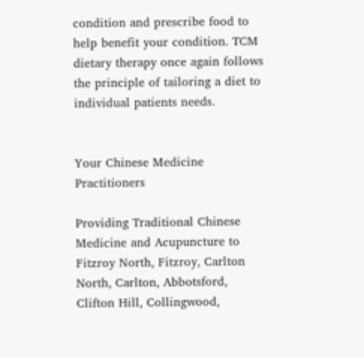condition and prescribe food to help benefit your condition. TCM dietary therapy once again follows the principle of tailoring a diet to individual patients needs.


Your Chinese Medicine Practitioners

Providing Traditional Chinese Medicine and Acupuncture to Fitzroy North, Fitzroy, Carlton North, Carlton, Abbotsford, Clifton Hill, Collingwood,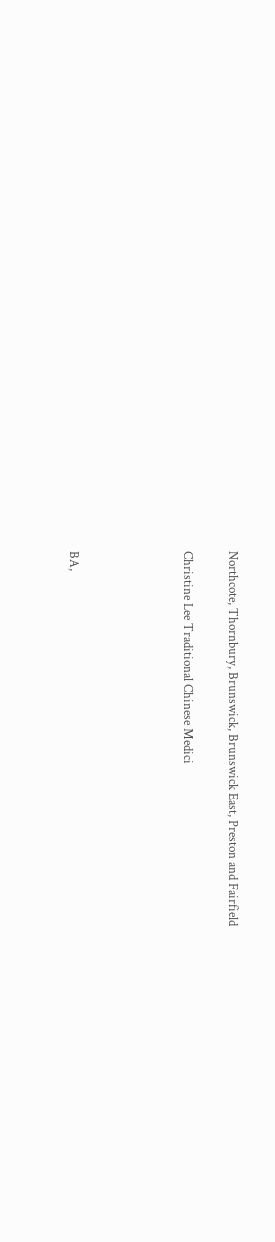Northcote, Thornbury, Brunswick, Brunswick East, Preston and Fairfield

Christine Lee Traditional Chinese Medici




BA,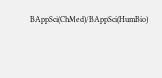BAppSci(ChMed)/BAppSci(HumBio)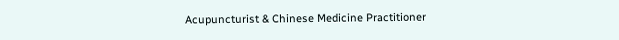Acupuncturist & Chinese Medicine Practitioner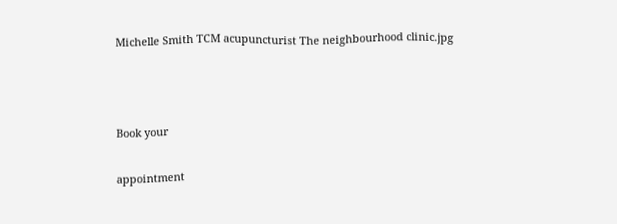Michelle Smith TCM acupuncturist The neighbourhood clinic.jpg



Book your

appointment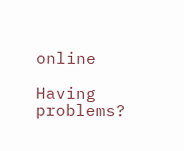online

Having problems?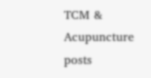TCM & Acupuncture posts